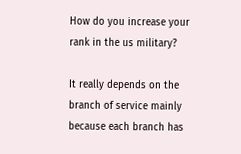How do you increase your rank in the us military?

It really depends on the branch of service mainly because each branch has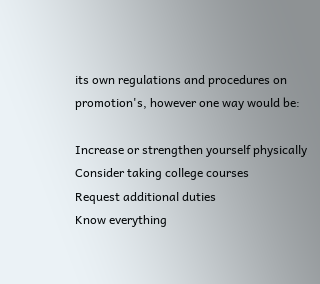its own regulations and procedures on promotion's, however one way would be:

Increase or strengthen yourself physically
Consider taking college courses
Request additional duties
Know everything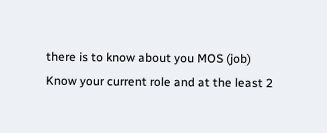there is to know about you MOS (job)
Know your current role and at the least 2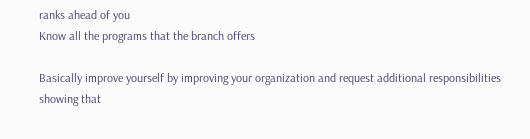ranks ahead of you
Know all the programs that the branch offers

Basically improve yourself by improving your organization and request additional responsibilities showing that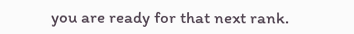you are ready for that next rank.